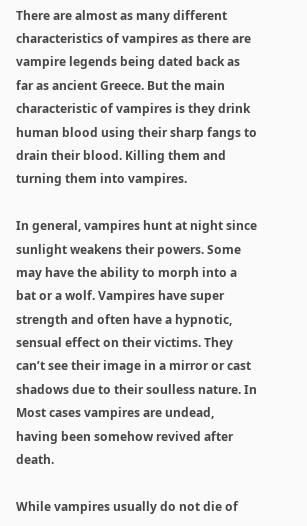There are almost as many different characteristics of vampires as there are vampire legends being dated back as far as ancient Greece. But the main characteristic of vampires is they drink human blood using their sharp fangs to drain their blood. Killing them and turning them into vampires.

In general, vampires hunt at night since sunlight weakens their powers. Some may have the ability to morph into a bat or a wolf. Vampires have super strength and often have a hypnotic, sensual effect on their victims. They can’t see their image in a mirror or cast shadows due to their soulless nature. In Most cases vampires are undead, having been somehow revived after death.

While vampires usually do not die of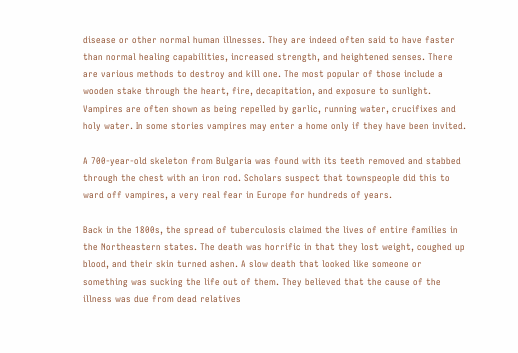disease or other normal human illnesses. They are indeed often said to have faster than normal healing capabilities, increased strength, and heightened senses. There are various methods to destroy and kill one. The most popular of those include a wooden stake through the heart, fire, decapitation, and exposure to sunlight. Vampires are often shown as being repelled by garlic, running water, crucifixes and holy water. In some stories vampires may enter a home only if they have been invited.

A 700-year-old skeleton from Bulgaria was found with its teeth removed and stabbed through the chest with an iron rod. Scholars suspect that townspeople did this to ward off vampires, a very real fear in Europe for hundreds of years.

Back in the 1800s, the spread of tuberculosis claimed the lives of entire families in the Northeastern states. The death was horrific in that they lost weight, coughed up blood, and their skin turned ashen. A slow death that looked like someone or something was sucking the life out of them. They believed that the cause of the illness was due from dead relatives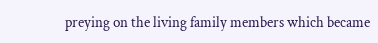preying on the living family members which became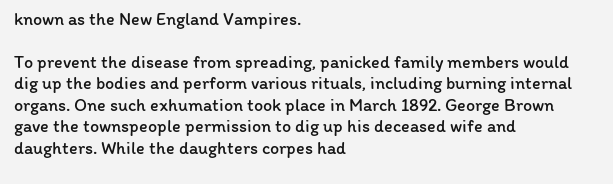known as the New England Vampires.

To prevent the disease from spreading, panicked family members would dig up the bodies and perform various rituals, including burning internal organs. One such exhumation took place in March 1892. George Brown gave the townspeople permission to dig up his deceased wife and daughters. While the daughters corpes had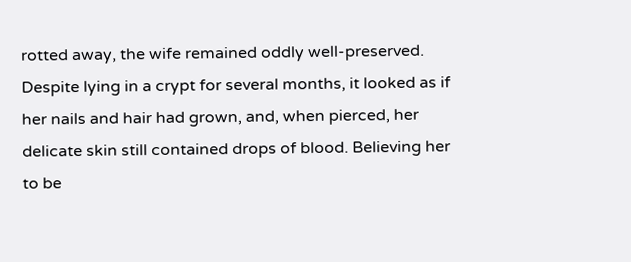rotted away, the wife remained oddly well-preserved. Despite lying in a crypt for several months, it looked as if her nails and hair had grown, and, when pierced, her delicate skin still contained drops of blood. Believing her to be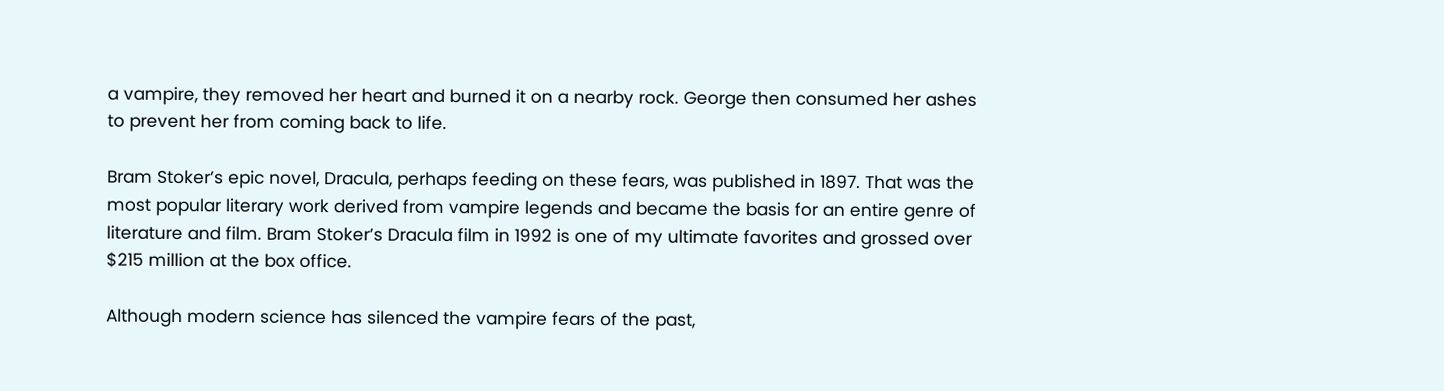a vampire, they removed her heart and burned it on a nearby rock. George then consumed her ashes to prevent her from coming back to life.

Bram Stoker’s epic novel, Dracula, perhaps feeding on these fears, was published in 1897. That was the most popular literary work derived from vampire legends and became the basis for an entire genre of literature and film. Bram Stoker’s Dracula film in 1992 is one of my ultimate favorites and grossed over $215 million at the box office.

Although modern science has silenced the vampire fears of the past,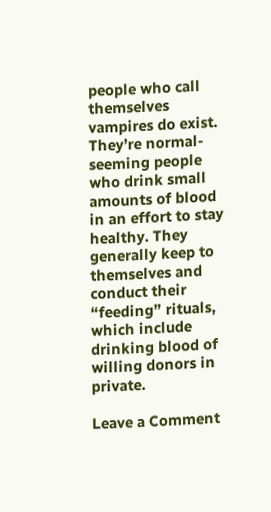people who call themselves vampires do exist. They’re normal-seeming people who drink small amounts of blood in an effort to stay healthy. They generally keep to themselves and conduct their “feeding” rituals, which include drinking blood of willing donors in private.

Leave a Comment